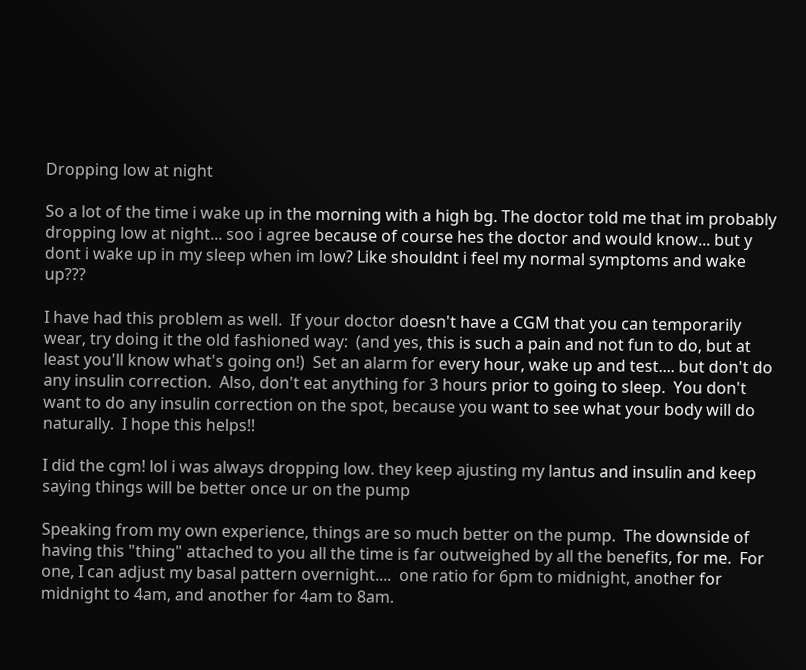Dropping low at night

So a lot of the time i wake up in the morning with a high bg. The doctor told me that im probably dropping low at night... soo i agree because of course hes the doctor and would know... but y dont i wake up in my sleep when im low? Like shouldnt i feel my normal symptoms and wake up???

I have had this problem as well.  If your doctor doesn't have a CGM that you can temporarily wear, try doing it the old fashioned way:  (and yes, this is such a pain and not fun to do, but at least you'll know what's going on!)  Set an alarm for every hour, wake up and test.... but don't do any insulin correction.  Also, don't eat anything for 3 hours prior to going to sleep.  You don't want to do any insulin correction on the spot, because you want to see what your body will do naturally.  I hope this helps!!

I did the cgm! lol i was always dropping low. they keep ajusting my lantus and insulin and keep saying things will be better once ur on the pump

Speaking from my own experience, things are so much better on the pump.  The downside of having this "thing" attached to you all the time is far outweighed by all the benefits, for me.  For one, I can adjust my basal pattern overnight....  one ratio for 6pm to midnight, another for midnight to 4am, and another for 4am to 8am.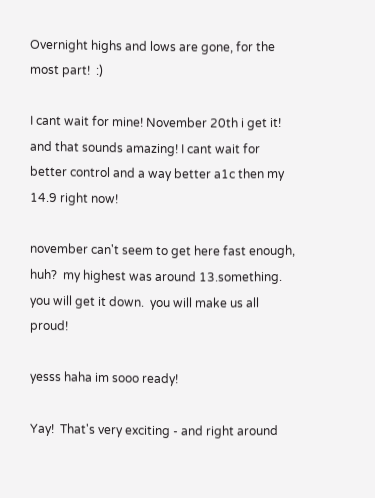Overnight highs and lows are gone, for the most part!  :)

I cant wait for mine! November 20th i get it! and that sounds amazing! I cant wait for better control and a way better a1c then my 14.9 right now!

november can't seem to get here fast enough, huh?  my highest was around 13.something.  you will get it down.  you will make us all proud!

yesss haha im sooo ready!

Yay!  That's very exciting - and right around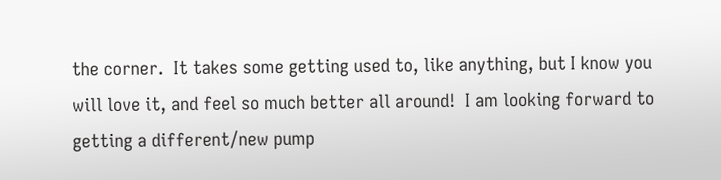the corner.  It takes some getting used to, like anything, but I know you will love it, and feel so much better all around!  I am looking forward to getting a different/new pump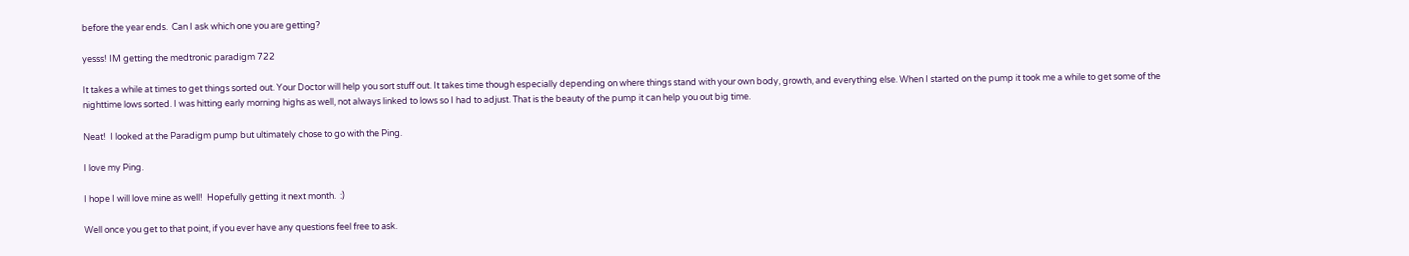before the year ends.  Can I ask which one you are getting?

yesss! IM getting the medtronic paradigm 722

It takes a while at times to get things sorted out. Your Doctor will help you sort stuff out. It takes time though especially depending on where things stand with your own body, growth, and everything else. When I started on the pump it took me a while to get some of the nighttime lows sorted. I was hitting early morning highs as well, not always linked to lows so I had to adjust. That is the beauty of the pump it can help you out big time.

Neat!  I looked at the Paradigm pump but ultimately chose to go with the Ping.

I love my Ping.

I hope I will love mine as well!  Hopefully getting it next month.  :)

Well once you get to that point, if you ever have any questions feel free to ask.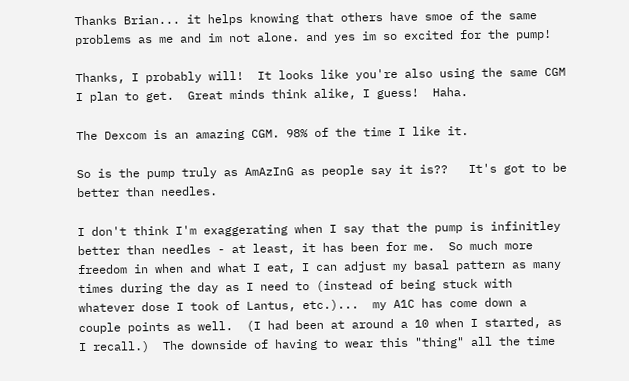Thanks Brian... it helps knowing that others have smoe of the same problems as me and im not alone. and yes im so excited for the pump!

Thanks, I probably will!  It looks like you're also using the same CGM I plan to get.  Great minds think alike, I guess!  Haha.

The Dexcom is an amazing CGM. 98% of the time I like it.

So is the pump truly as AmAzInG as people say it is??   It's got to be better than needles.

I don't think I'm exaggerating when I say that the pump is infinitley better than needles - at least, it has been for me.  So much more freedom in when and what I eat, I can adjust my basal pattern as many times during the day as I need to (instead of being stuck with whatever dose I took of Lantus, etc.)...  my A1C has come down a couple points as well.  (I had been at around a 10 when I started, as I recall.)  The downside of having to wear this "thing" all the time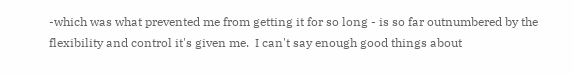-which was what prevented me from getting it for so long - is so far outnumbered by the flexibility and control it's given me.  I can't say enough good things about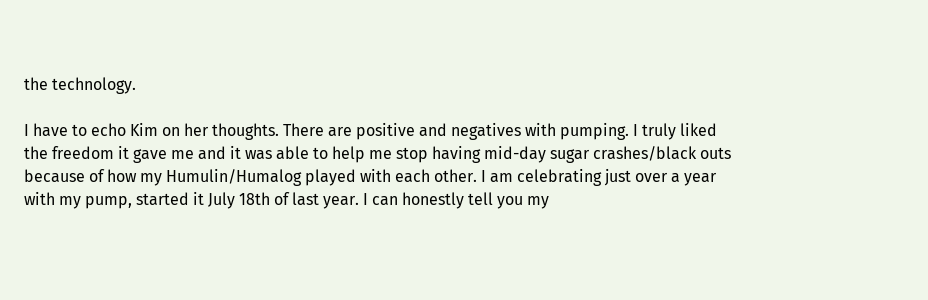the technology.

I have to echo Kim on her thoughts. There are positive and negatives with pumping. I truly liked the freedom it gave me and it was able to help me stop having mid-day sugar crashes/black outs because of how my Humulin/Humalog played with each other. I am celebrating just over a year with my pump, started it July 18th of last year. I can honestly tell you my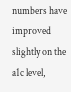numbers have improved slightly on the a1c level,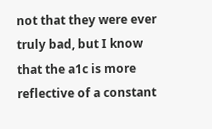not that they were ever truly bad, but I know that the a1c is more reflective of a constant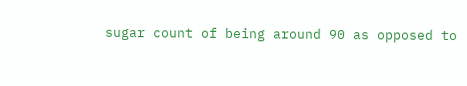sugar count of being around 90 as opposed to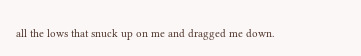all the lows that snuck up on me and dragged me down.